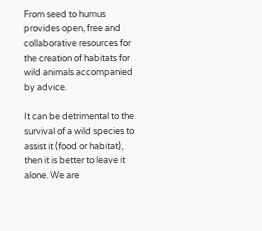From seed to humus provides open, free and collaborative resources for the creation of habitats for wild animals accompanied by advice.

It can be detrimental to the survival of a wild species to assist it (food or habitat), then it is better to leave it alone. We are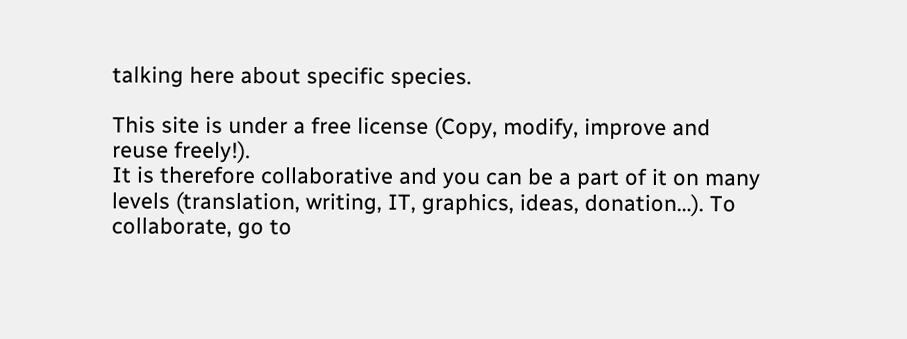talking here about specific species.

This site is under a free license (Copy, modify, improve and reuse freely!).
It is therefore collaborative and you can be a part of it on many levels (translation, writing, IT, graphics, ideas, donation…). To collaborate, go to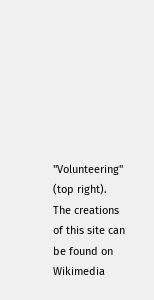"Volunteering" (top right).
The creations of this site can be found on Wikimedia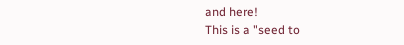and here!
This is a "seed to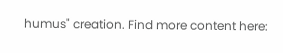humus" creation. Find more content here: